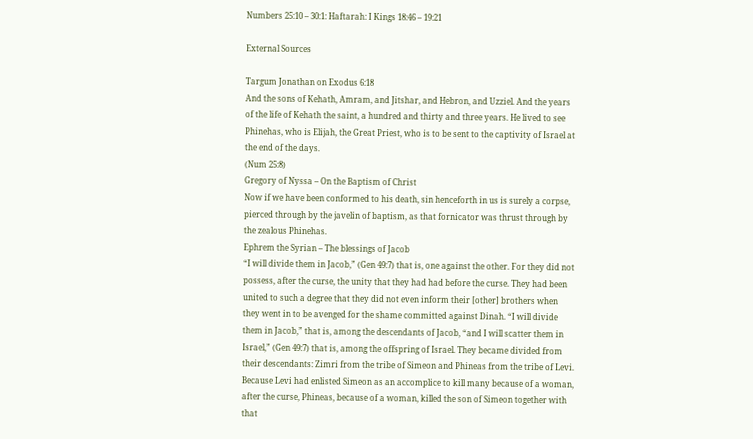Numbers 25:10 – 30:1: Haftarah: I Kings 18:46 – 19:21

External Sources

Targum Jonathan on Exodus 6:18
And the sons of Kehath, Amram, and Jitshar, and Hebron, and Uzziel. And the years of the life of Kehath the saint, a hundred and thirty and three years. He lived to see Phinehas, who is Elijah, the Great Priest, who is to be sent to the captivity of Israel at the end of the days.
(Num 25:8)
Gregory of Nyssa – On the Baptism of Christ
Now if we have been conformed to his death, sin henceforth in us is surely a corpse, pierced through by the javelin of baptism, as that fornicator was thrust through by the zealous Phinehas.
Ephrem the Syrian – The blessings of Jacob
“I will divide them in Jacob,” (Gen 49:7) that is, one against the other. For they did not possess, after the curse, the unity that they had had before the curse. They had been united to such a degree that they did not even inform their [other] brothers when they went in to be avenged for the shame committed against Dinah. “I will divide them in Jacob,” that is, among the descendants of Jacob, “and I will scatter them in Israel,” (Gen 49:7) that is, among the offspring of Israel. They became divided from their descendants: Zimri from the tribe of Simeon and Phineas from the tribe of Levi. Because Levi had enlisted Simeon as an accomplice to kill many because of a woman, after the curse, Phineas, because of a woman, killed the son of Simeon together with that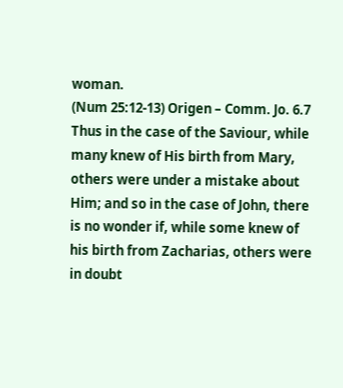woman.
(Num 25:12-13) Origen – Comm. Jo. 6.7
Thus in the case of the Saviour, while many knew of His birth from Mary, others were under a mistake about Him; and so in the case of John, there is no wonder if, while some knew of his birth from Zacharias, others were in doubt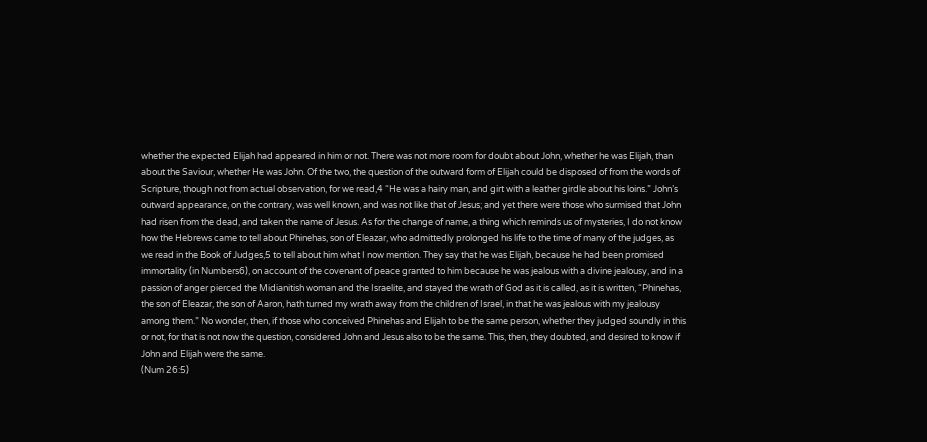whether the expected Elijah had appeared in him or not. There was not more room for doubt about John, whether he was Elijah, than about the Saviour, whether He was John. Of the two, the question of the outward form of Elijah could be disposed of from the words of Scripture, though not from actual observation, for we read,4 “He was a hairy man, and girt with a leather girdle about his loins.” John’s outward appearance, on the contrary, was well known, and was not like that of Jesus; and yet there were those who surmised that John had risen from the dead, and taken the name of Jesus. As for the change of name, a thing which reminds us of mysteries, I do not know how the Hebrews came to tell about Phinehas, son of Eleazar, who admittedly prolonged his life to the time of many of the judges, as we read in the Book of Judges,5 to tell about him what I now mention. They say that he was Elijah, because he had been promised immortality (in Numbers6), on account of the covenant of peace granted to him because he was jealous with a divine jealousy, and in a passion of anger pierced the Midianitish woman and the Israelite, and stayed the wrath of God as it is called, as it is written, “Phinehas, the son of Eleazar, the son of Aaron, hath turned my wrath away from the children of Israel, in that he was jealous with my jealousy among them.” No wonder, then, if those who conceived Phinehas and Elijah to be the same person, whether they judged soundly in this or not, for that is not now the question, considered John and Jesus also to be the same. This, then, they doubted, and desired to know if John and Elijah were the same.
(Num 26:5)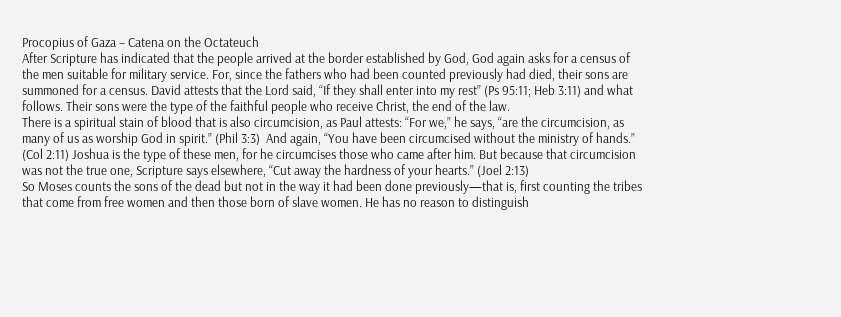Procopius of Gaza – Catena on the Octateuch
After Scripture has indicated that the people arrived at the border established by God, God again asks for a census of the men suitable for military service. For, since the fathers who had been counted previously had died, their sons are summoned for a census. David attests that the Lord said, “If they shall enter into my rest” (Ps 95:11; Heb 3:11) and what follows. Their sons were the type of the faithful people who receive Christ, the end of the law.
There is a spiritual stain of blood that is also circumcision, as Paul attests: “For we,” he says, “are the circumcision, as many of us as worship God in spirit.” (Phil 3:3)  And again, “You have been circumcised without the ministry of hands.” (Col 2:11) Joshua is the type of these men, for he circumcises those who came after him. But because that circumcision was not the true one, Scripture says elsewhere, “Cut away the hardness of your hearts.” (Joel 2:13)
So Moses counts the sons of the dead but not in the way it had been done previously—that is, first counting the tribes that come from free women and then those born of slave women. He has no reason to distinguish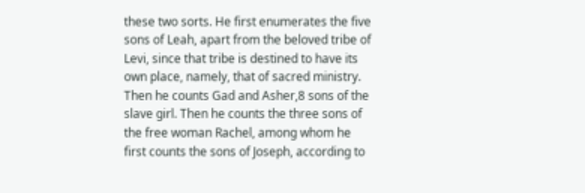these two sorts. He first enumerates the five sons of Leah, apart from the beloved tribe of Levi, since that tribe is destined to have its own place, namely, that of sacred ministry. Then he counts Gad and Asher,8 sons of the slave girl. Then he counts the three sons of the free woman Rachel, among whom he first counts the sons of Joseph, according to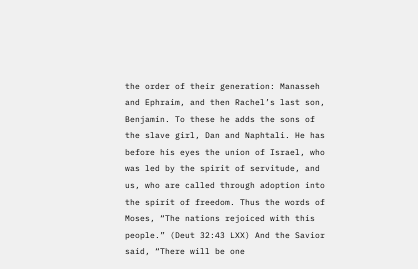the order of their generation: Manasseh and Ephraim, and then Rachel’s last son, Benjamin. To these he adds the sons of the slave girl, Dan and Naphtali. He has before his eyes the union of Israel, who was led by the spirit of servitude, and us, who are called through adoption into the spirit of freedom. Thus the words of Moses, “The nations rejoiced with this people.” (Deut 32:43 LXX) And the Savior said, “There will be one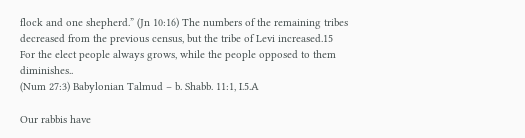flock and one shepherd.” (Jn 10:16) The numbers of the remaining tribes decreased from the previous census, but the tribe of Levi increased.15 For the elect people always grows, while the people opposed to them diminishes..
(Num 27:3) Babylonian Talmud – b. Shabb. 11:1, I.5.A

Our rabbis have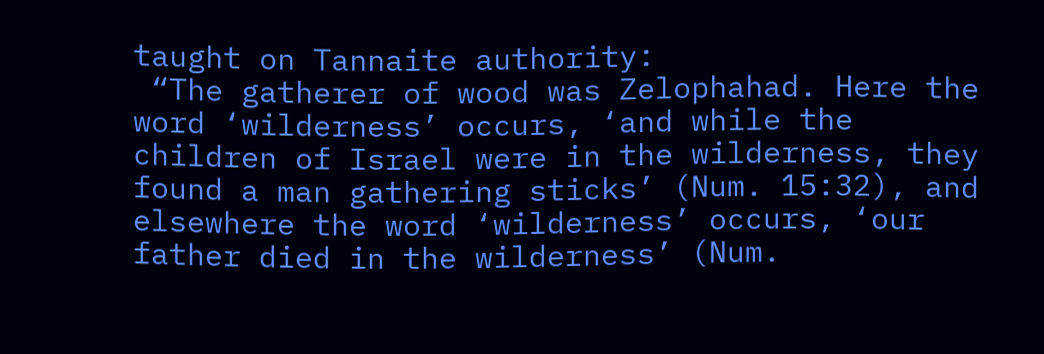taught on Tannaite authority:
 “The gatherer of wood was Zelophahad. Here the word ‘wilderness’ occurs, ‘and while the children of Israel were in the wilderness, they found a man gathering sticks’ (Num. 15:32), and elsewhere the word ‘wilderness’ occurs, ‘our father died in the wilderness’ (Num.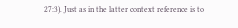27:3). Just as in the latter context reference is to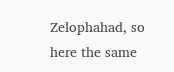Zelophahad, so here the same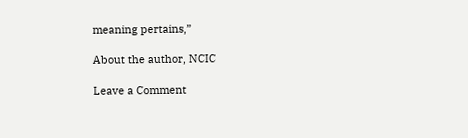meaning pertains,”

About the author, NCIC

Leave a Comment